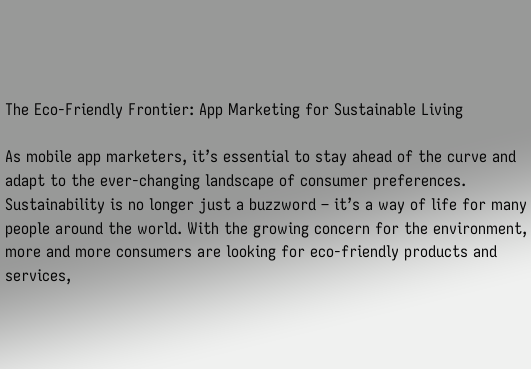The Eco-Friendly Frontier: App Marketing for Sustainable Living

As mobile app marketers, it’s essential to stay ahead of the curve and adapt to the ever-changing landscape of consumer preferences. Sustainability is no longer just a buzzword – it’s a way of life for many people around the world. With the growing concern for the environment, more and more consumers are looking for eco-friendly products and services,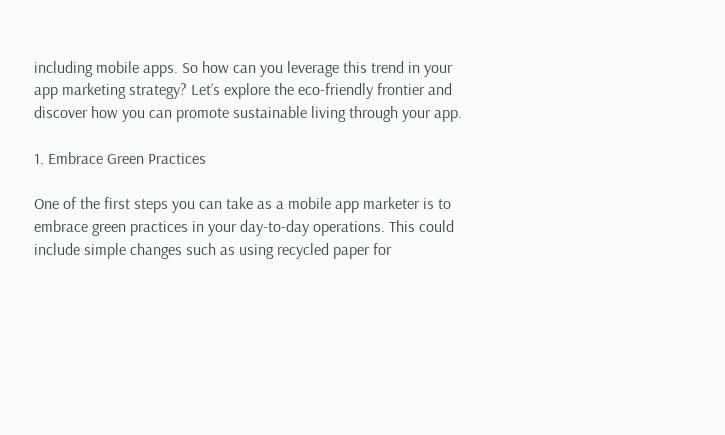including mobile apps. So how can you leverage this trend in your app marketing strategy? Let’s explore the eco-friendly frontier and discover how you can promote sustainable living through your app.

1. Embrace Green Practices

One of the first steps you can take as a mobile app marketer is to embrace green practices in your day-to-day operations. This could include simple changes such as using recycled paper for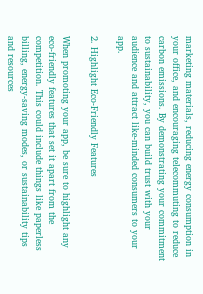marketing materials, reducing energy consumption in your office, and encouraging telecommuting to reduce carbon emissions. By demonstrating your commitment to sustainability, you can build trust with your audience and attract like-minded consumers to your app.

2. Highlight Eco-Friendly Features

When promoting your app, be sure to highlight any eco-friendly features that set it apart from the competition. This could include things like paperless billing, energy-saving modes, or sustainability tips and resources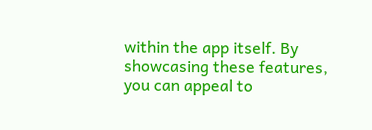within the app itself. By showcasing these features, you can appeal to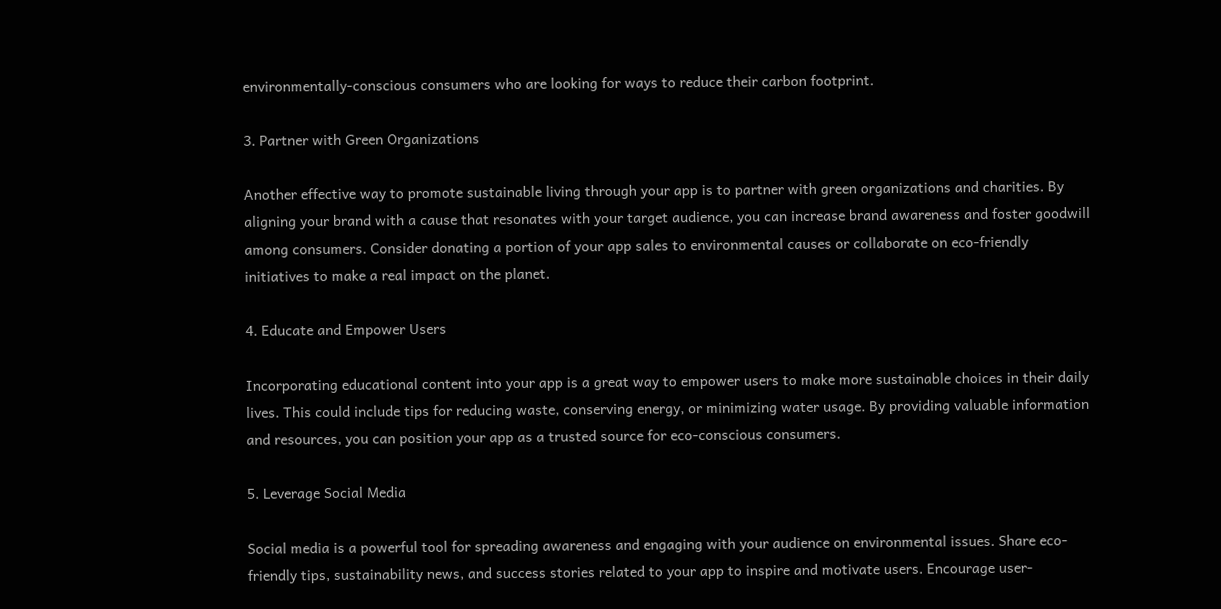environmentally-conscious consumers who are looking for ways to reduce their carbon footprint.

3. Partner with Green Organizations

Another effective way to promote sustainable living through your app is to partner with green organizations and charities. By aligning your brand with a cause that resonates with your target audience, you can increase brand awareness and foster goodwill among consumers. Consider donating a portion of your app sales to environmental causes or collaborate on eco-friendly initiatives to make a real impact on the planet.

4. Educate and Empower Users

Incorporating educational content into your app is a great way to empower users to make more sustainable choices in their daily lives. This could include tips for reducing waste, conserving energy, or minimizing water usage. By providing valuable information and resources, you can position your app as a trusted source for eco-conscious consumers.

5. Leverage Social Media

Social media is a powerful tool for spreading awareness and engaging with your audience on environmental issues. Share eco-friendly tips, sustainability news, and success stories related to your app to inspire and motivate users. Encourage user-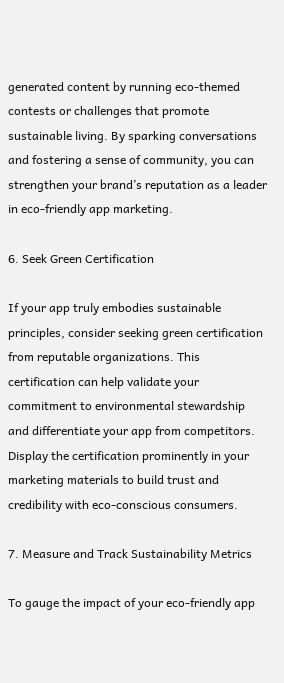generated content by running eco-themed contests or challenges that promote sustainable living. By sparking conversations and fostering a sense of community, you can strengthen your brand’s reputation as a leader in eco-friendly app marketing.

6. Seek Green Certification

If your app truly embodies sustainable principles, consider seeking green certification from reputable organizations. This certification can help validate your commitment to environmental stewardship and differentiate your app from competitors. Display the certification prominently in your marketing materials to build trust and credibility with eco-conscious consumers.

7. Measure and Track Sustainability Metrics

To gauge the impact of your eco-friendly app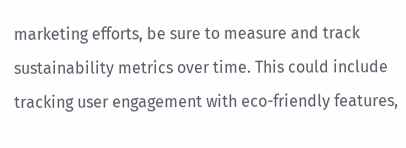marketing efforts, be sure to measure and track sustainability metrics over time. This could include tracking user engagement with eco-friendly features,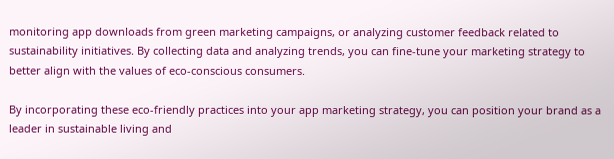monitoring app downloads from green marketing campaigns, or analyzing customer feedback related to sustainability initiatives. By collecting data and analyzing trends, you can fine-tune your marketing strategy to better align with the values of eco-conscious consumers.

By incorporating these eco-friendly practices into your app marketing strategy, you can position your brand as a leader in sustainable living and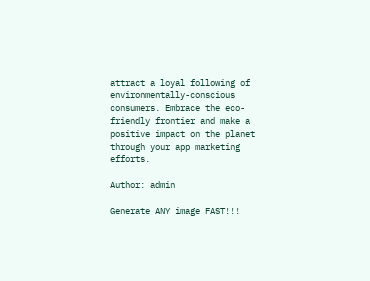attract a loyal following of environmentally-conscious consumers. Embrace the eco-friendly frontier and make a positive impact on the planet through your app marketing efforts.

Author: admin

Generate ANY image FAST!!!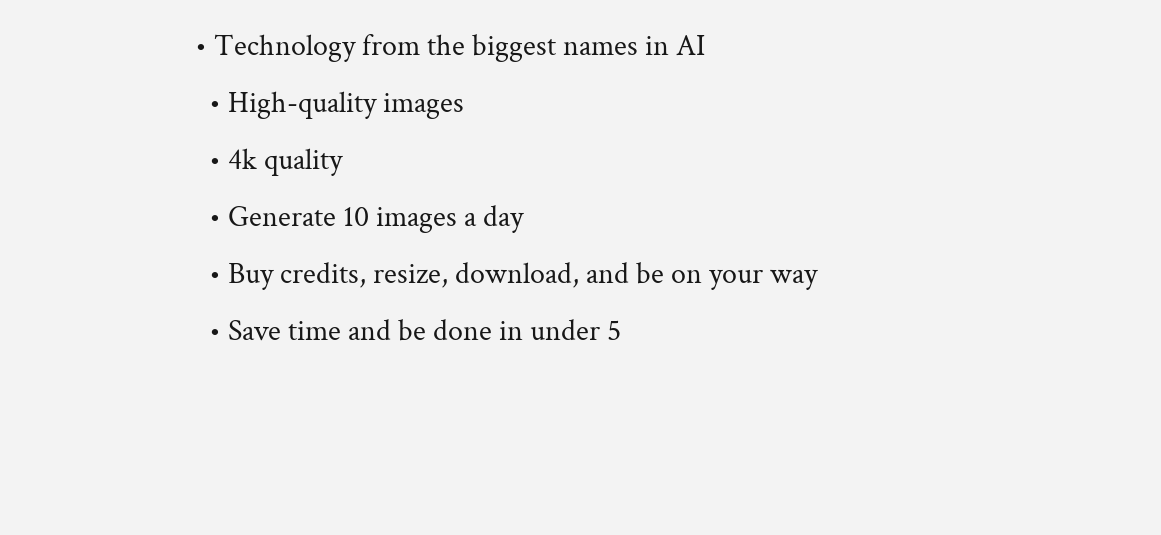• Technology from the biggest names in AI
  • High-quality images
  • 4k quality
  • Generate 10 images a day
  • Buy credits, resize, download, and be on your way
  • Save time and be done in under 5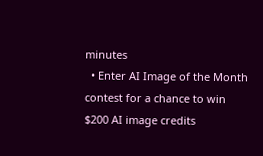minutes
  • Enter AI Image of the Month contest for a chance to win $200 AI image credits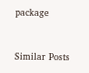package



Similar Posts